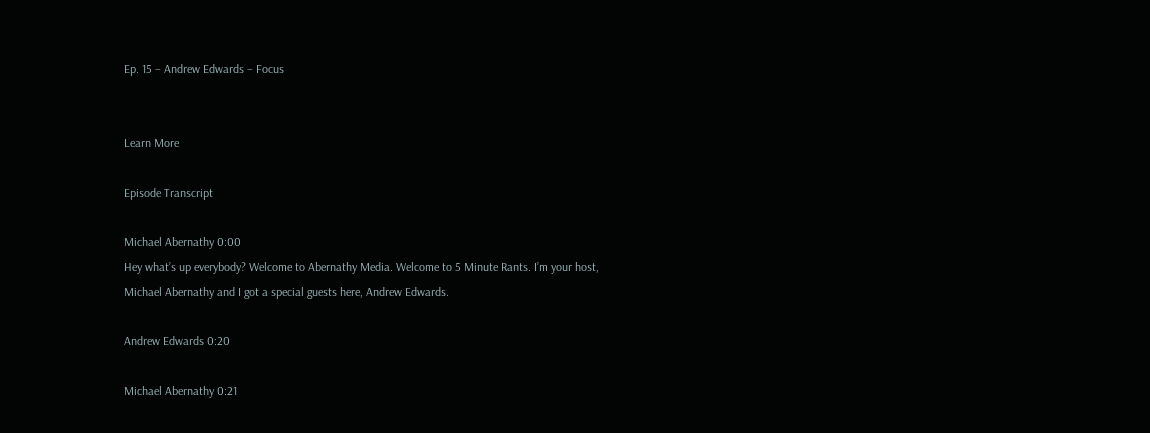Ep. 15 – Andrew Edwards – Focus


Learn More

Episode Transcript

Michael Abernathy 0:00
Hey what’s up everybody? Welcome to Abernathy Media. Welcome to 5 Minute Rants. I’m your host, Michael Abernathy and I got a special guests here, Andrew Edwards.

Andrew Edwards 0:20

Michael Abernathy 0:21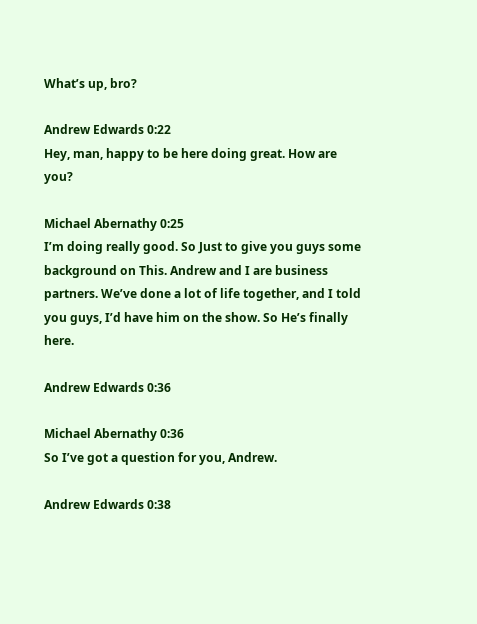What’s up, bro?

Andrew Edwards 0:22
Hey, man, happy to be here doing great. How are you?

Michael Abernathy 0:25
I’m doing really good. So Just to give you guys some background on This. Andrew and I are business partners. We’ve done a lot of life together, and I told you guys, I’d have him on the show. So He’s finally here.

Andrew Edwards 0:36

Michael Abernathy 0:36
So I’ve got a question for you, Andrew.

Andrew Edwards 0:38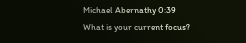Michael Abernathy 0:39
What is your current focus?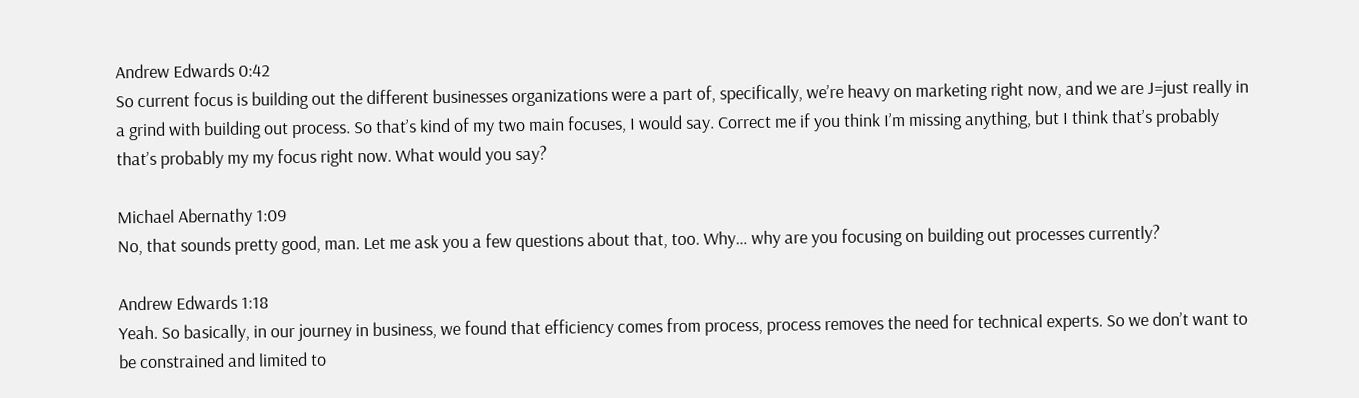Andrew Edwards 0:42
So current focus is building out the different businesses organizations were a part of, specifically, we’re heavy on marketing right now, and we are J=just really in a grind with building out process. So that’s kind of my two main focuses, I would say. Correct me if you think I’m missing anything, but I think that’s probably that’s probably my my focus right now. What would you say?

Michael Abernathy 1:09
No, that sounds pretty good, man. Let me ask you a few questions about that, too. Why… why are you focusing on building out processes currently?

Andrew Edwards 1:18
Yeah. So basically, in our journey in business, we found that efficiency comes from process, process removes the need for technical experts. So we don’t want to be constrained and limited to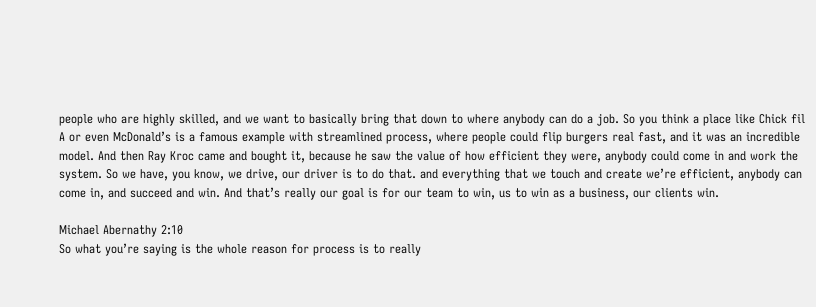people who are highly skilled, and we want to basically bring that down to where anybody can do a job. So you think a place like Chick fil A or even McDonald’s is a famous example with streamlined process, where people could flip burgers real fast, and it was an incredible model. And then Ray Kroc came and bought it, because he saw the value of how efficient they were, anybody could come in and work the system. So we have, you know, we drive, our driver is to do that. and everything that we touch and create we’re efficient, anybody can come in, and succeed and win. And that’s really our goal is for our team to win, us to win as a business, our clients win.

Michael Abernathy 2:10
So what you’re saying is the whole reason for process is to really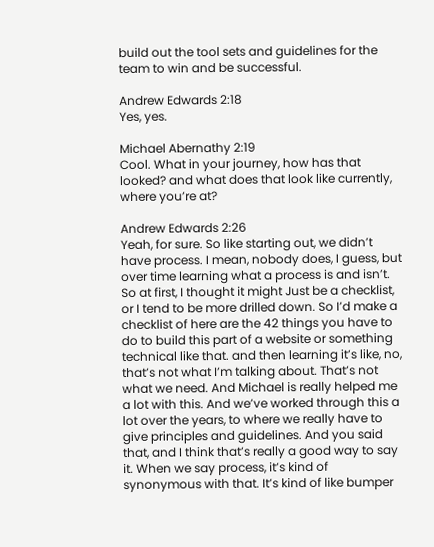build out the tool sets and guidelines for the team to win and be successful.

Andrew Edwards 2:18
Yes, yes.

Michael Abernathy 2:19
Cool. What in your journey, how has that looked? and what does that look like currently, where you’re at?

Andrew Edwards 2:26
Yeah, for sure. So like starting out, we didn’t have process. I mean, nobody does, I guess, but over time learning what a process is and isn’t. So at first, I thought it might Just be a checklist, or I tend to be more drilled down. So I’d make a checklist of here are the 42 things you have to do to build this part of a website or something technical like that. and then learning it’s like, no, that’s not what I’m talking about. That’s not what we need. And Michael is really helped me a lot with this. And we’ve worked through this a lot over the years, to where we really have to give principles and guidelines. And you said that, and I think that’s really a good way to say it. When we say process, it’s kind of synonymous with that. It’s kind of like bumper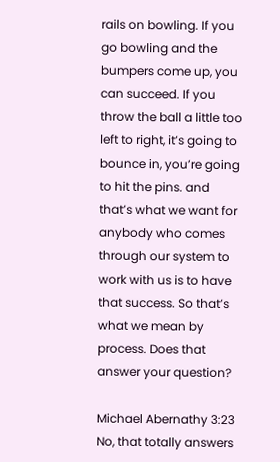rails on bowling. If you go bowling and the bumpers come up, you can succeed. If you throw the ball a little too left to right, it’s going to bounce in, you’re going to hit the pins. and that’s what we want for anybody who comes through our system to work with us is to have that success. So that’s what we mean by process. Does that answer your question?

Michael Abernathy 3:23
No, that totally answers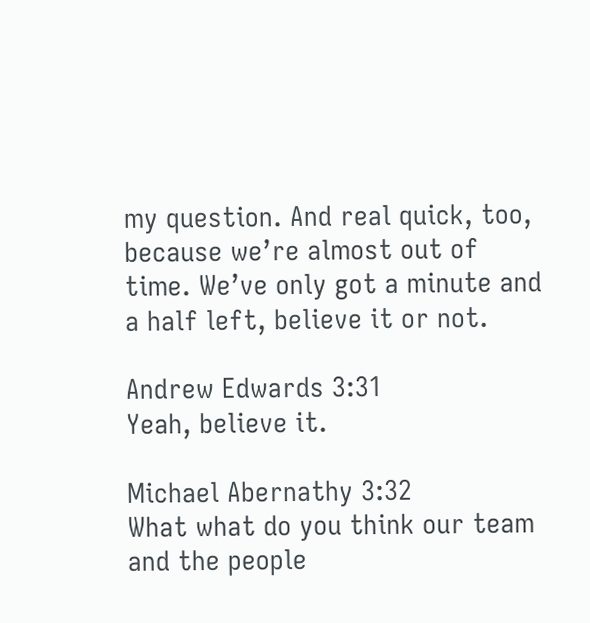my question. And real quick, too, because we’re almost out of time. We’ve only got a minute and a half left, believe it or not.

Andrew Edwards 3:31
Yeah, believe it.

Michael Abernathy 3:32
What what do you think our team and the people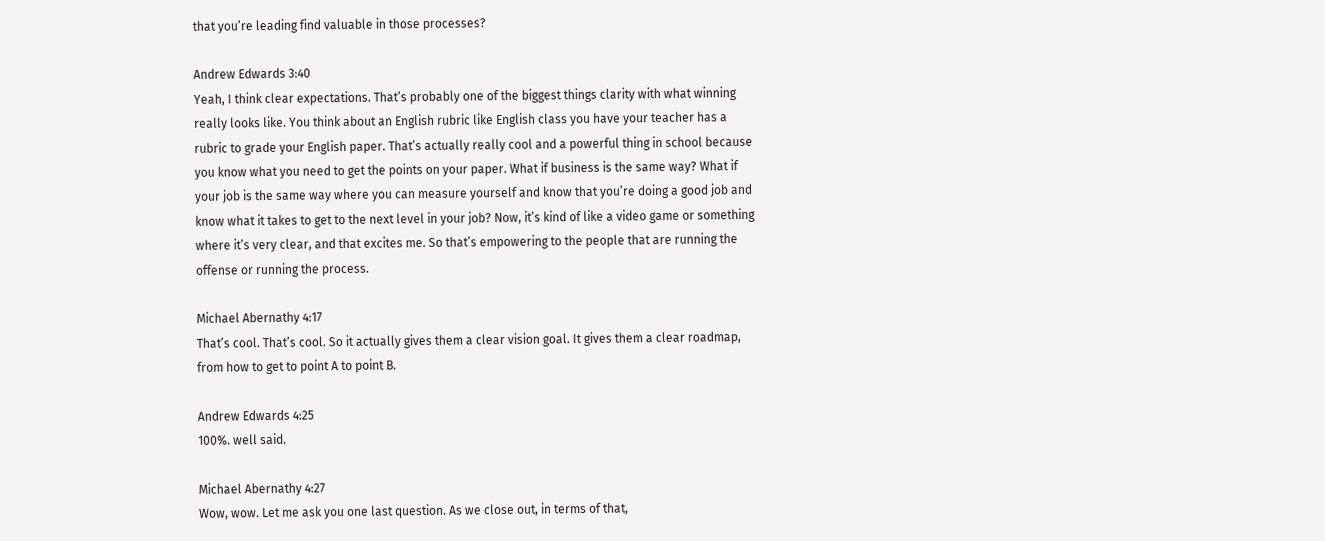that you’re leading find valuable in those processes?

Andrew Edwards 3:40
Yeah, I think clear expectations. That’s probably one of the biggest things clarity with what winning really looks like. You think about an English rubric like English class you have your teacher has a rubric to grade your English paper. That’s actually really cool and a powerful thing in school because you know what you need to get the points on your paper. What if business is the same way? What if your job is the same way where you can measure yourself and know that you’re doing a good job and know what it takes to get to the next level in your job? Now, it’s kind of like a video game or something where it’s very clear, and that excites me. So that’s empowering to the people that are running the offense or running the process.

Michael Abernathy 4:17
That’s cool. That’s cool. So it actually gives them a clear vision goal. It gives them a clear roadmap, from how to get to point A to point B.

Andrew Edwards 4:25
100%. well said.

Michael Abernathy 4:27
Wow, wow. Let me ask you one last question. As we close out, in terms of that,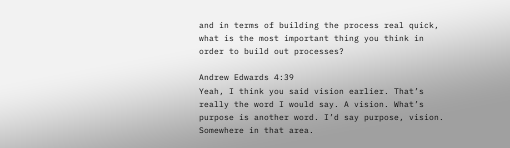and in terms of building the process real quick, what is the most important thing you think in order to build out processes?

Andrew Edwards 4:39
Yeah, I think you said vision earlier. That’s really the word I would say. A vision. What’s purpose is another word. I’d say purpose, vision. Somewhere in that area.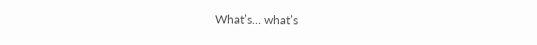What’s… what’s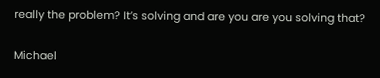really the problem? It’s solving and are you are you solving that?

Michael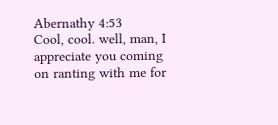Abernathy 4:53
Cool, cool. well, man, I appreciate you coming on ranting with me for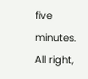five minutes. All right,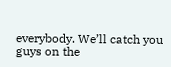everybody. We’ll catch you guys on the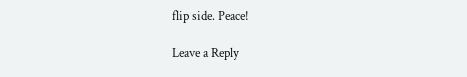flip side. Peace!

Leave a Reply